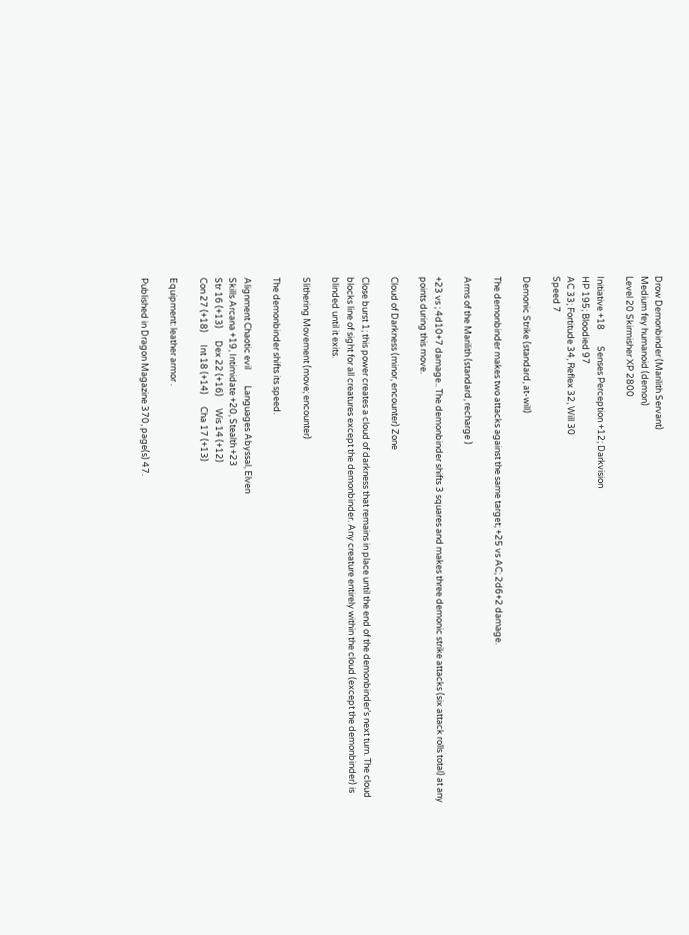Drow Demonbinder (Marilith Servant)
Medium fey humanoid (demon)
Level 20 Skirmisher XP 2800

Initiative +18        Senses Perception +12; Darkvision
HP 195; Bloodied 97
AC 33; Fortitude 34, Reflex 32, Will 30
Speed 7

Demonic Strike (standard, at-will)

The demonbinder makes two attacks against the same target; +25 vs AC; 2d6+2 damage.

Arms of the Marilith (standard, recharge )

+23 vs ; 4d10+7 damage.. The demonbinder shifts 3 squares and makes three demonic strike attacks (six attack rolls total) at any points during this move.

Cloud of Darkness (minor, encounter) Zone

Close burst 1; this power creates a cloud of darkness that remains in place until the end of the demonbinder’s next turn. The cloud blocks line of sight for all creatures except the demonbinder. Any creature entirely within the cloud (except the demonbinder) is blinded until it exits.

Slithering Movement (move; encounter)

The demonbinder shifts its speed.

Alignment Chaotic evil        Languages Abyssal, Elven
Skills Arcana +19, Intimidate +20, Stealth +23
Str 16 (+13)      Dex 22 (+16)      Wis 14 (+12)
Con 27 (+18)      Int 18 (+14)      Cha 17 (+13)

Equipment: leather armor .

Published in Dragon Magazine 370, page(s) 47.